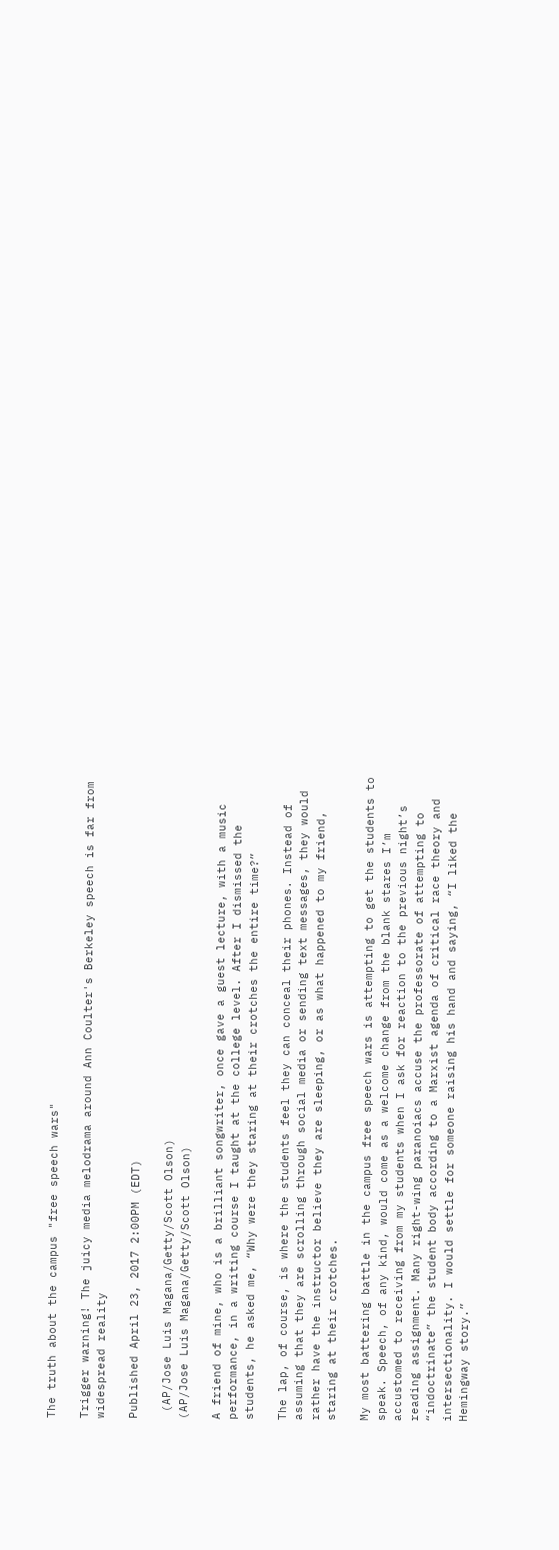The truth about the campus "free speech wars"

Trigger warning! The juicy media melodrama around Ann Coulter's Berkeley speech is far from widespread reality

Published April 23, 2017 2:00PM (EDT)

 (AP/Jose Luis Magana/Getty/Scott Olson)
(AP/Jose Luis Magana/Getty/Scott Olson)

A friend of mine, who is a brilliant songwriter, once gave a guest lecture, with a music performance, in a writing course I taught at the college level. After I dismissed the students, he asked me, “Why were they staring at their crotches the entire time?”

The lap, of course, is where the students feel they can conceal their phones. Instead of assuming that they are scrolling through social media or sending text messages, they would rather have the instructor believe they are sleeping, or as what happened to my friend, staring at their crotches.

My most battering battle in the campus free speech wars is attempting to get the students to speak. Speech, of any kind, would come as a welcome change from the blank stares I’m accustomed to receiving from my students when I ask for reaction to the previous night’s reading assignment. Many right-wing paranoiacs accuse the professorate of attempting to “indoctrinate” the student body according to a Marxist agenda of critical race theory and intersectionality. I would settle for someone raising his hand and saying, “I liked the Hemingway story.”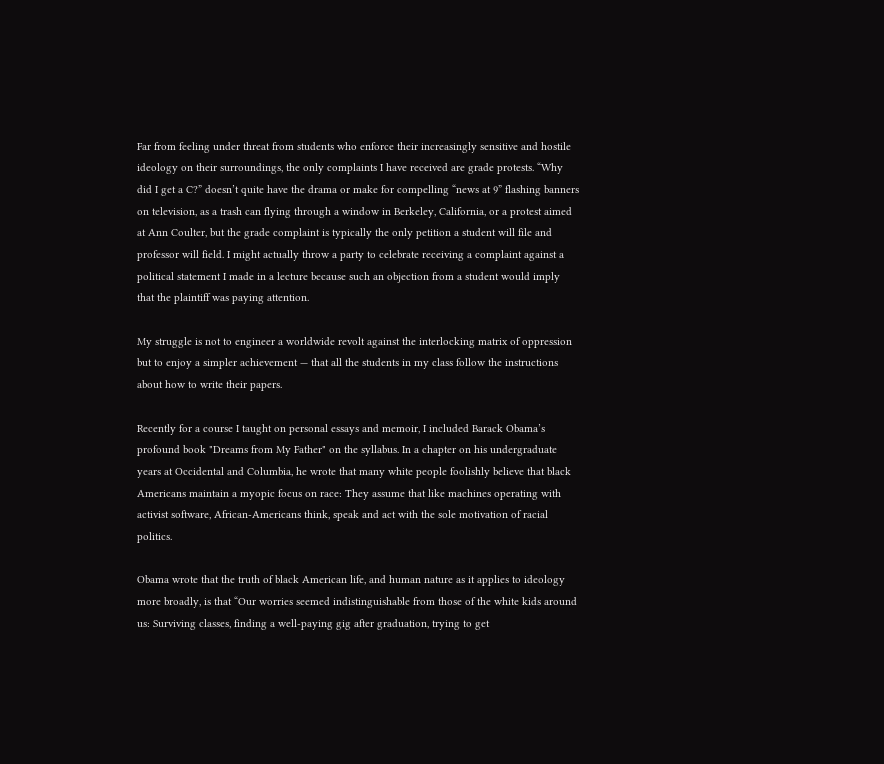Far from feeling under threat from students who enforce their increasingly sensitive and hostile ideology on their surroundings, the only complaints I have received are grade protests. “Why did I get a C?” doesn’t quite have the drama or make for compelling “news at 9” flashing banners on television, as a trash can flying through a window in Berkeley, California, or a protest aimed at Ann Coulter, but the grade complaint is typically the only petition a student will file and professor will field. I might actually throw a party to celebrate receiving a complaint against a political statement I made in a lecture because such an objection from a student would imply that the plaintiff was paying attention.

My struggle is not to engineer a worldwide revolt against the interlocking matrix of oppression but to enjoy a simpler achievement — that all the students in my class follow the instructions about how to write their papers.

Recently for a course I taught on personal essays and memoir, I included Barack Obama’s profound book "Dreams from My Father" on the syllabus. In a chapter on his undergraduate years at Occidental and Columbia, he wrote that many white people foolishly believe that black Americans maintain a myopic focus on race: They assume that like machines operating with activist software, African-Americans think, speak and act with the sole motivation of racial politics.

Obama wrote that the truth of black American life, and human nature as it applies to ideology more broadly, is that “Our worries seemed indistinguishable from those of the white kids around us: Surviving classes, finding a well-paying gig after graduation, trying to get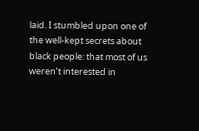laid. I stumbled upon one of the well-kept secrets about black people: that most of us weren’t interested in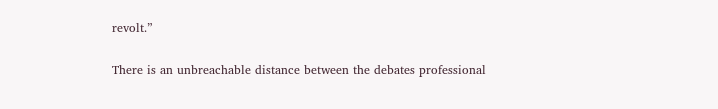revolt.”

There is an unbreachable distance between the debates professional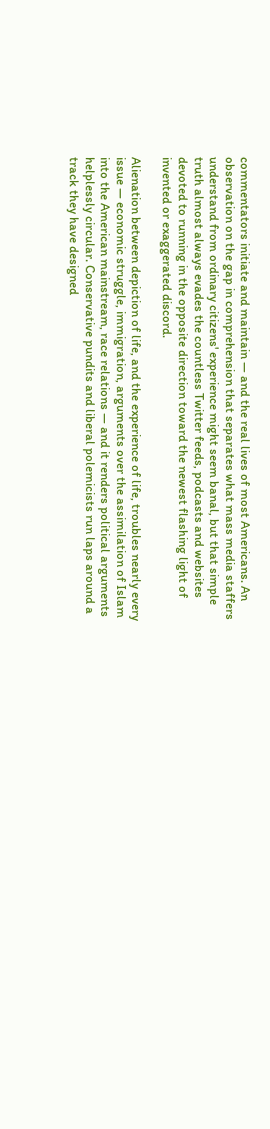commentators initiate and maintain — and the real lives of most Americans. An observation on the gap in comprehension that separates what mass media staffers understand from ordinary citizens' experience might seem banal, but that simple truth almost always evades the countless Twitter feeds, podcasts and websites devoted to running in the opposite direction toward the newest flashing light of invented or exaggerated discord.

Alienation between depiction of life, and the experience of life, troubles nearly every issue — economic struggle, immigration, arguments over the assimilation of Islam into the American mainstream, race relations — and it renders political arguments helplessly circular. Conservative pundits and liberal polemicists run laps around a track they have designed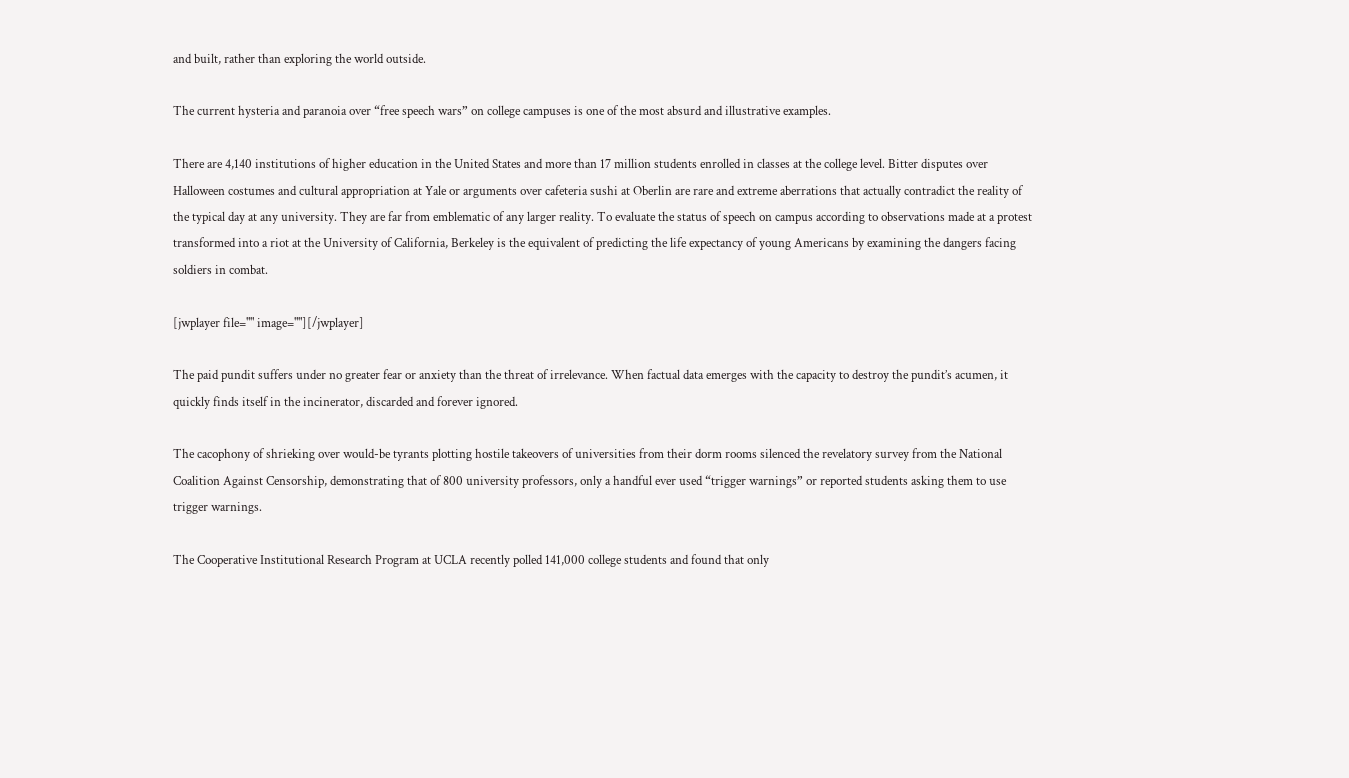and built, rather than exploring the world outside.

The current hysteria and paranoia over “free speech wars” on college campuses is one of the most absurd and illustrative examples.

There are 4,140 institutions of higher education in the United States and more than 17 million students enrolled in classes at the college level. Bitter disputes over Halloween costumes and cultural appropriation at Yale or arguments over cafeteria sushi at Oberlin are rare and extreme aberrations that actually contradict the reality of the typical day at any university. They are far from emblematic of any larger reality. To evaluate the status of speech on campus according to observations made at a protest transformed into a riot at the University of California, Berkeley is the equivalent of predicting the life expectancy of young Americans by examining the dangers facing soldiers in combat.

[jwplayer file="" image=""][/jwplayer]

The paid pundit suffers under no greater fear or anxiety than the threat of irrelevance. When factual data emerges with the capacity to destroy the pundit’s acumen, it quickly finds itself in the incinerator, discarded and forever ignored.

The cacophony of shrieking over would-be tyrants plotting hostile takeovers of universities from their dorm rooms silenced the revelatory survey from the National Coalition Against Censorship, demonstrating that of 800 university professors, only a handful ever used “trigger warnings” or reported students asking them to use trigger warnings.

The Cooperative Institutional Research Program at UCLA recently polled 141,000 college students and found that only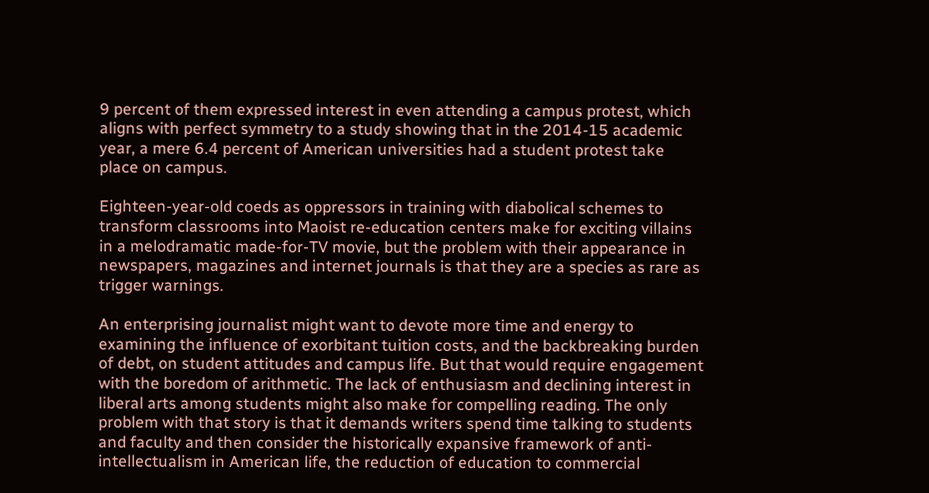9 percent of them expressed interest in even attending a campus protest, which aligns with perfect symmetry to a study showing that in the 2014-15 academic year, a mere 6.4 percent of American universities had a student protest take place on campus.

Eighteen-year-old coeds as oppressors in training with diabolical schemes to transform classrooms into Maoist re-education centers make for exciting villains in a melodramatic made-for-TV movie, but the problem with their appearance in newspapers, magazines and internet journals is that they are a species as rare as trigger warnings.

An enterprising journalist might want to devote more time and energy to examining the influence of exorbitant tuition costs, and the backbreaking burden of debt, on student attitudes and campus life. But that would require engagement with the boredom of arithmetic. The lack of enthusiasm and declining interest in liberal arts among students might also make for compelling reading. The only problem with that story is that it demands writers spend time talking to students and faculty and then consider the historically expansive framework of anti-intellectualism in American life, the reduction of education to commercial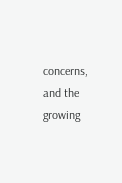concerns, and the growing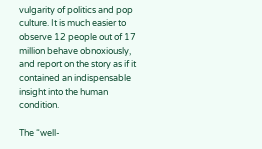vulgarity of politics and pop culture. It is much easier to observe 12 people out of 17 million behave obnoxiously, and report on the story as if it contained an indispensable insight into the human condition.

The “well-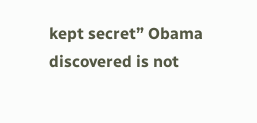kept secret” Obama discovered is not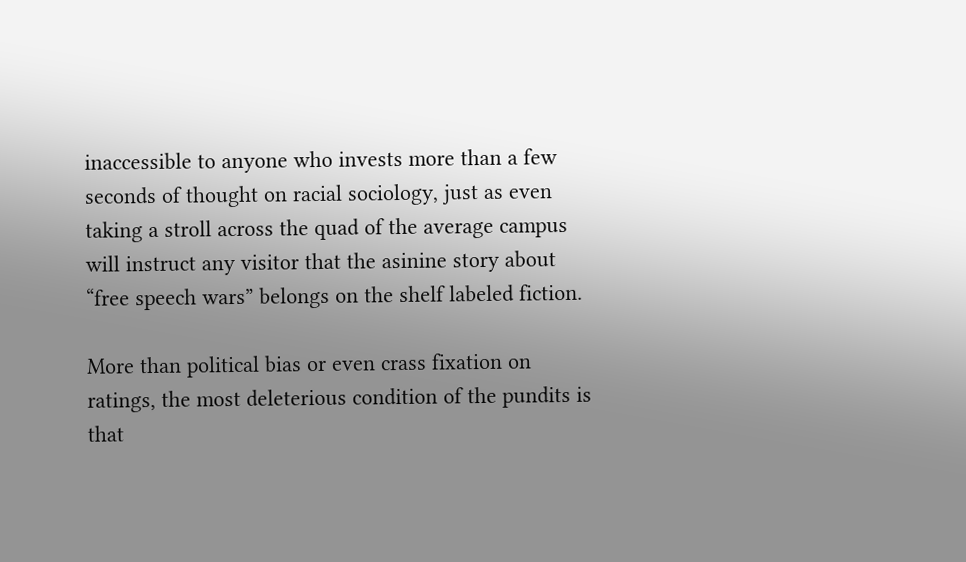inaccessible to anyone who invests more than a few seconds of thought on racial sociology, just as even taking a stroll across the quad of the average campus will instruct any visitor that the asinine story about “free speech wars” belongs on the shelf labeled fiction.

More than political bias or even crass fixation on ratings, the most deleterious condition of the pundits is that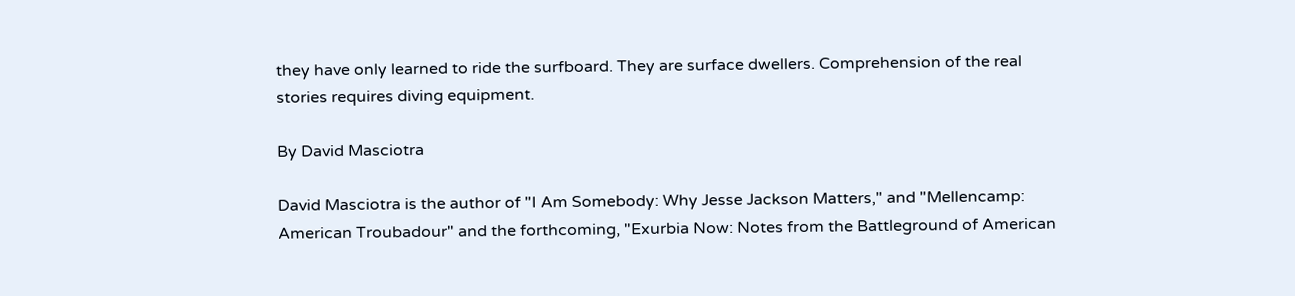they have only learned to ride the surfboard. They are surface dwellers. Comprehension of the real stories requires diving equipment.

By David Masciotra

David Masciotra is the author of "I Am Somebody: Why Jesse Jackson Matters," and "Mellencamp: American Troubadour" and the forthcoming, "Exurbia Now: Notes from the Battleground of American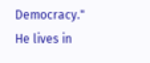Democracy." He lives in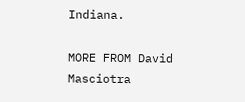Indiana.

MORE FROM David Masciotra